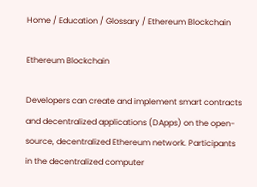Home / Education / Glossary / Ethereum Blockchain

Ethereum Blockchain

Developers can create and implement smart contracts and decentralized applications (DApps) on the open-source, decentralized Ethereum network. Participants in the decentralized computer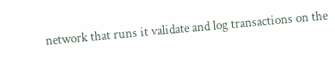network that runs it validate and log transactions on the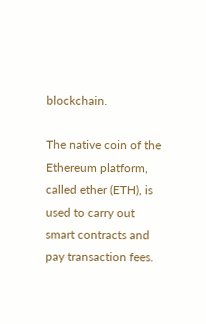blockchain.

The native coin of the Ethereum platform, called ether (ETH), is used to carry out smart contracts and pay transaction fees.